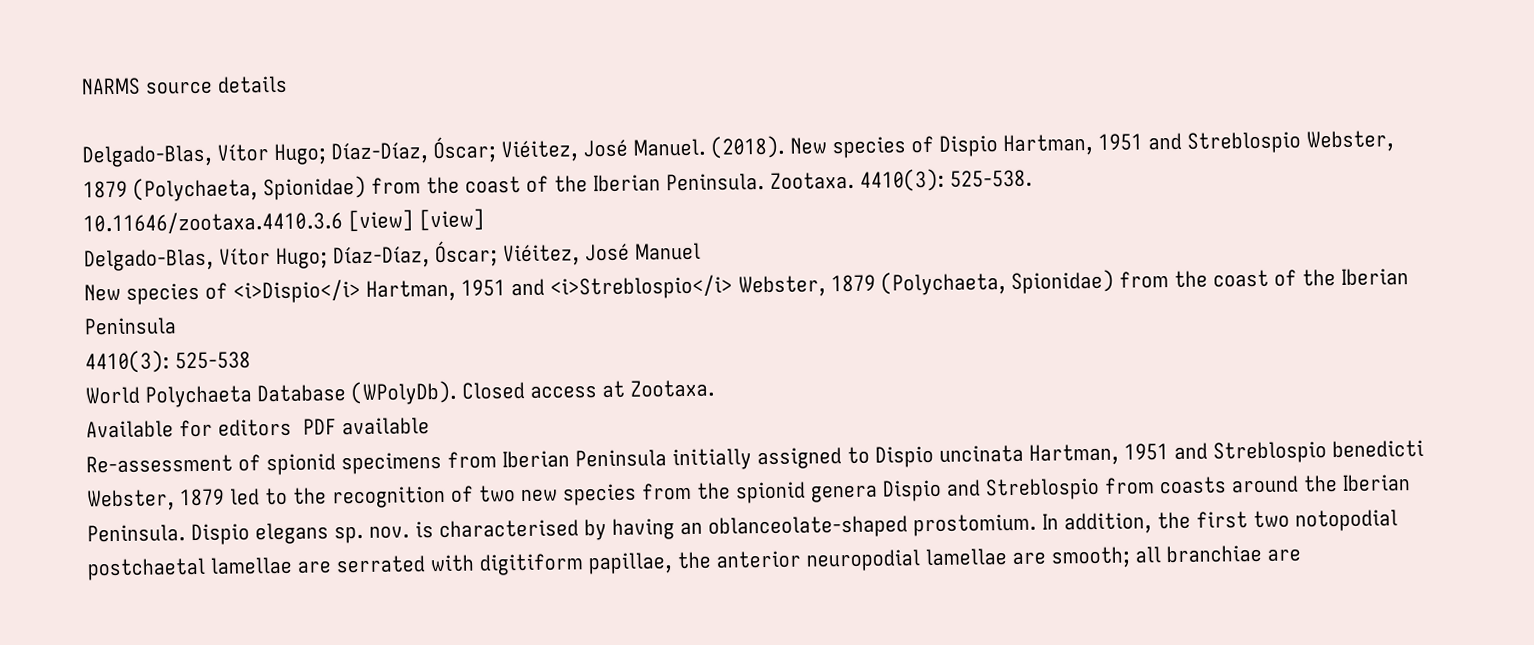NARMS source details

Delgado-Blas, Vítor Hugo; Díaz-Díaz, Óscar; Viéitez, José Manuel. (2018). New species of Dispio Hartman, 1951 and Streblospio Webster, 1879 (Polychaeta, Spionidae) from the coast of the Iberian Peninsula. Zootaxa. 4410(3): 525-538.
10.11646/zootaxa.4410.3.6 [view] [view]
Delgado-Blas, Vítor Hugo; Díaz-Díaz, Óscar; Viéitez, José Manuel
New species of <i>Dispio</i> Hartman, 1951 and <i>Streblospio</i> Webster, 1879 (Polychaeta, Spionidae) from the coast of the Iberian Peninsula
4410(3): 525-538
World Polychaeta Database (WPolyDb). Closed access at Zootaxa.
Available for editors  PDF available
Re-assessment of spionid specimens from Iberian Peninsula initially assigned to Dispio uncinata Hartman, 1951 and Streblospio benedicti Webster, 1879 led to the recognition of two new species from the spionid genera Dispio and Streblospio from coasts around the Iberian Peninsula. Dispio elegans sp. nov. is characterised by having an oblanceolate-shaped prostomium. In addition, the first two notopodial postchaetal lamellae are serrated with digitiform papillae, the anterior neuropodial lamellae are smooth; all branchiae are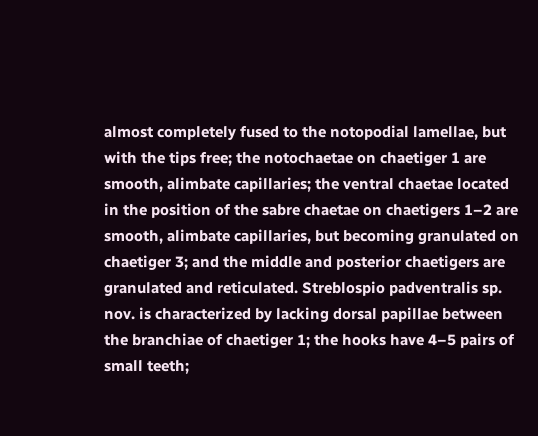almost completely fused to the notopodial lamellae, but with the tips free; the notochaetae on chaetiger 1 are smooth, alimbate capillaries; the ventral chaetae located in the position of the sabre chaetae on chaetigers 1–2 are smooth, alimbate capillaries, but becoming granulated on chaetiger 3; and the middle and posterior chaetigers are granulated and reticulated. Streblospio padventralis sp. nov. is characterized by lacking dorsal papillae between the branchiae of chaetiger 1; the hooks have 4–5 pairs of small teeth;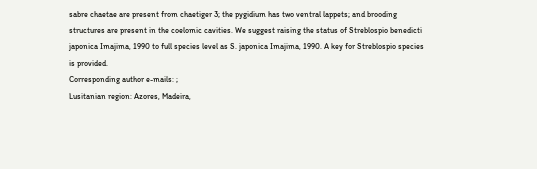sabre chaetae are present from chaetiger 3; the pygidium has two ventral lappets; and brooding structures are present in the coelomic cavities. We suggest raising the status of Streblospio benedicti japonica Imajima, 1990 to full species level as S. japonica Imajima, 1990. A key for Streblospio species is provided.
Corresponding author e-mails: ;
Lusitanian region: Azores, Madeira,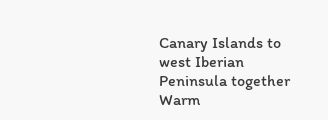Canary Islands to west Iberian Peninsula together
Warm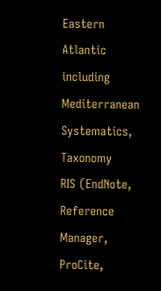Eastern Atlantic including Mediterranean
Systematics, Taxonomy
RIS (EndNote, Reference Manager, ProCite,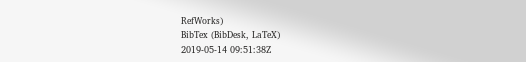RefWorks)
BibTex (BibDesk, LaTeX)
2019-05-14 09:51:38Z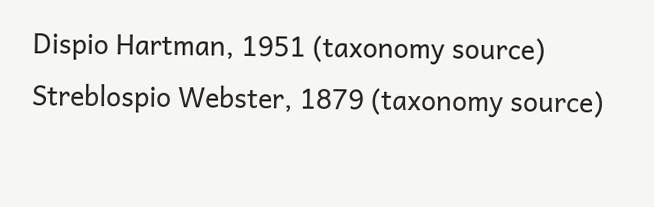Dispio Hartman, 1951 (taxonomy source)
Streblospio Webster, 1879 (taxonomy source)